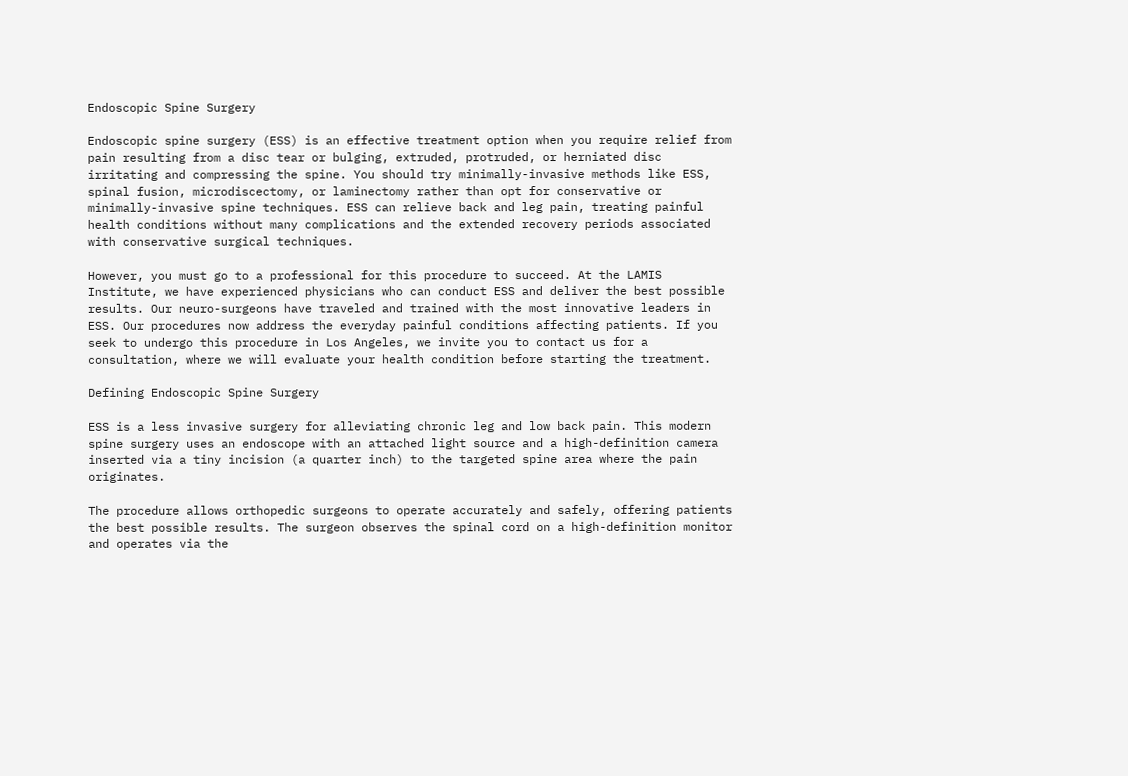Endoscopic Spine Surgery

Endoscopic spine surgery (ESS) is an effective treatment option when you require relief from pain resulting from a disc tear or bulging, extruded, protruded, or herniated disc irritating and compressing the spine. You should try minimally-invasive methods like ESS, spinal fusion, microdiscectomy, or laminectomy rather than opt for conservative or minimally-invasive spine techniques. ESS can relieve back and leg pain, treating painful health conditions without many complications and the extended recovery periods associated with conservative surgical techniques.

However, you must go to a professional for this procedure to succeed. At the LAMIS Institute, we have experienced physicians who can conduct ESS and deliver the best possible results. Our neuro-surgeons have traveled and trained with the most innovative leaders in ESS. Our procedures now address the everyday painful conditions affecting patients. If you seek to undergo this procedure in Los Angeles, we invite you to contact us for a consultation, where we will evaluate your health condition before starting the treatment.

Defining Endoscopic Spine Surgery

ESS is a less invasive surgery for alleviating chronic leg and low back pain. This modern spine surgery uses an endoscope with an attached light source and a high-definition camera inserted via a tiny incision (a quarter inch) to the targeted spine area where the pain originates.

The procedure allows orthopedic surgeons to operate accurately and safely, offering patients the best possible results. The surgeon observes the spinal cord on a high-definition monitor and operates via the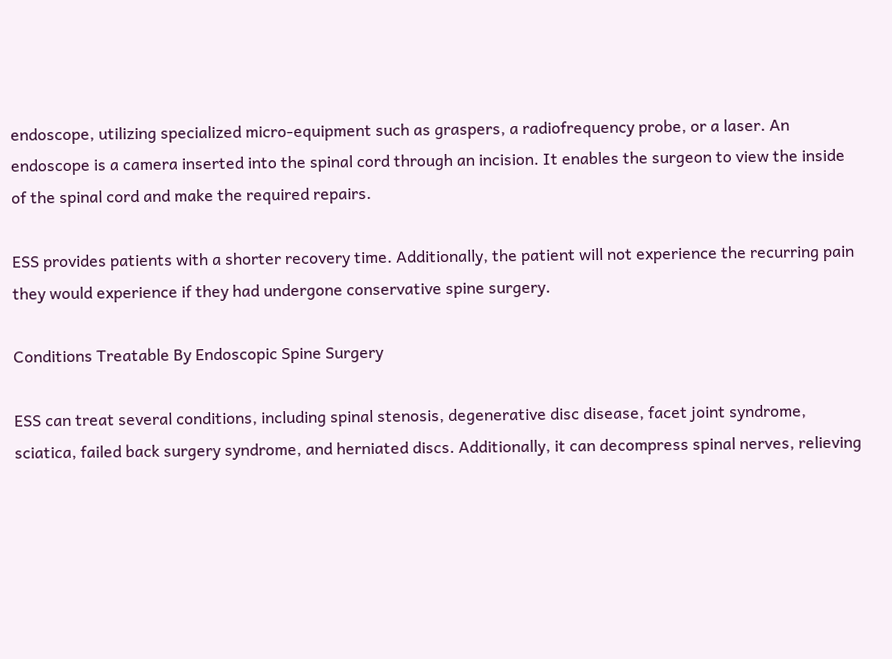endoscope, utilizing specialized micro-equipment such as graspers, a radiofrequency probe, or a laser. An endoscope is a camera inserted into the spinal cord through an incision. It enables the surgeon to view the inside of the spinal cord and make the required repairs.

ESS provides patients with a shorter recovery time. Additionally, the patient will not experience the recurring pain they would experience if they had undergone conservative spine surgery.

Conditions Treatable By Endoscopic Spine Surgery

ESS can treat several conditions, including spinal stenosis, degenerative disc disease, facet joint syndrome, sciatica, failed back surgery syndrome, and herniated discs. Additionally, it can decompress spinal nerves, relieving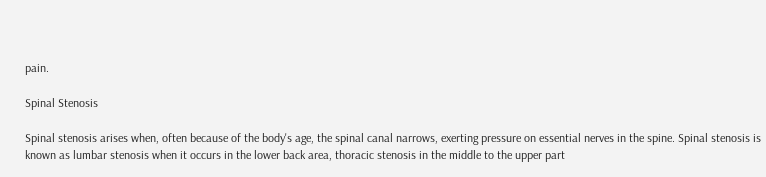pain.

Spinal Stenosis

Spinal stenosis arises when, often because of the body's age, the spinal canal narrows, exerting pressure on essential nerves in the spine. Spinal stenosis is known as lumbar stenosis when it occurs in the lower back area, thoracic stenosis in the middle to the upper part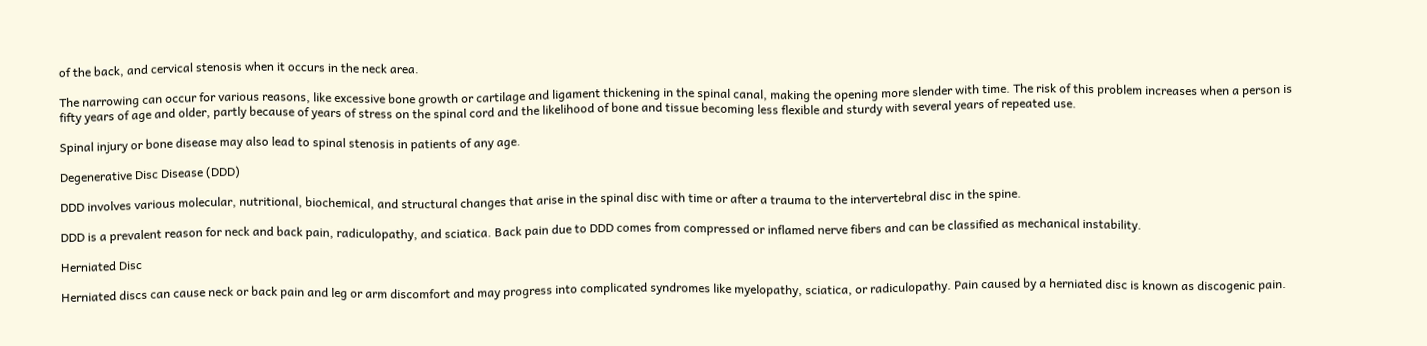of the back, and cervical stenosis when it occurs in the neck area.

The narrowing can occur for various reasons, like excessive bone growth or cartilage and ligament thickening in the spinal canal, making the opening more slender with time. The risk of this problem increases when a person is fifty years of age and older, partly because of years of stress on the spinal cord and the likelihood of bone and tissue becoming less flexible and sturdy with several years of repeated use.

Spinal injury or bone disease may also lead to spinal stenosis in patients of any age.

Degenerative Disc Disease (DDD)

DDD involves various molecular, nutritional, biochemical, and structural changes that arise in the spinal disc with time or after a trauma to the intervertebral disc in the spine.

DDD is a prevalent reason for neck and back pain, radiculopathy, and sciatica. Back pain due to DDD comes from compressed or inflamed nerve fibers and can be classified as mechanical instability.

Herniated Disc

Herniated discs can cause neck or back pain and leg or arm discomfort and may progress into complicated syndromes like myelopathy, sciatica, or radiculopathy. Pain caused by a herniated disc is known as discogenic pain.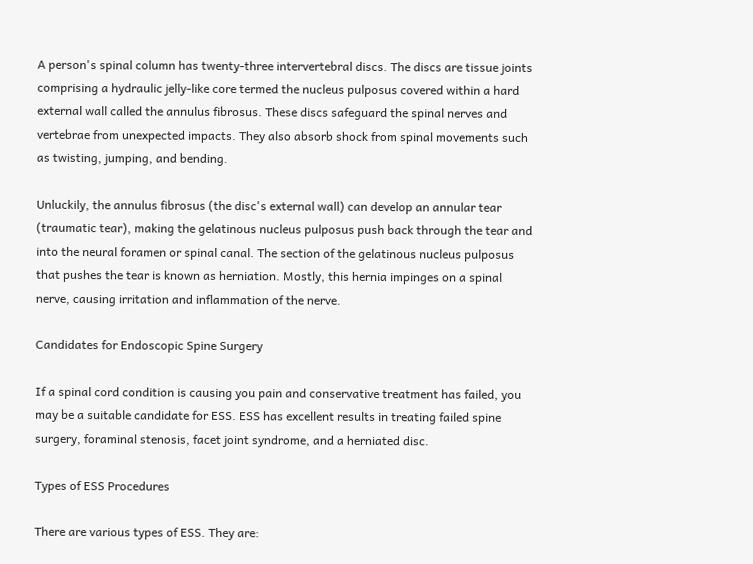A person's spinal column has twenty-three intervertebral discs. The discs are tissue joints comprising a hydraulic jelly-like core termed the nucleus pulposus covered within a hard external wall called the annulus fibrosus. These discs safeguard the spinal nerves and vertebrae from unexpected impacts. They also absorb shock from spinal movements such as twisting, jumping, and bending.

Unluckily, the annulus fibrosus (the disc's external wall) can develop an annular tear (traumatic tear), making the gelatinous nucleus pulposus push back through the tear and into the neural foramen or spinal canal. The section of the gelatinous nucleus pulposus that pushes the tear is known as herniation. Mostly, this hernia impinges on a spinal nerve, causing irritation and inflammation of the nerve.

Candidates for Endoscopic Spine Surgery

If a spinal cord condition is causing you pain and conservative treatment has failed, you may be a suitable candidate for ESS. ESS has excellent results in treating failed spine surgery, foraminal stenosis, facet joint syndrome, and a herniated disc.

Types of ESS Procedures

There are various types of ESS. They are: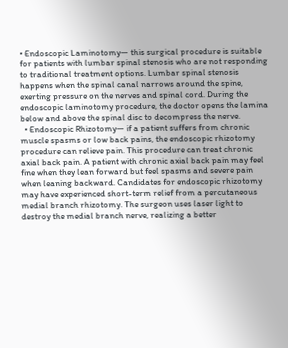• Endoscopic Laminotomy— this surgical procedure is suitable for patients with lumbar spinal stenosis who are not responding to traditional treatment options. Lumbar spinal stenosis happens when the spinal canal narrows around the spine, exerting pressure on the nerves and spinal cord. During the endoscopic laminotomy procedure, the doctor opens the lamina below and above the spinal disc to decompress the nerve.
  • Endoscopic Rhizotomy— if a patient suffers from chronic muscle spasms or low back pains, the endoscopic rhizotomy procedure can relieve pain. This procedure can treat chronic axial back pain. A patient with chronic axial back pain may feel fine when they lean forward but feel spasms and severe pain when leaning backward. Candidates for endoscopic rhizotomy may have experienced short-term relief from a percutaneous medial branch rhizotomy. The surgeon uses laser light to destroy the medial branch nerve, realizing a better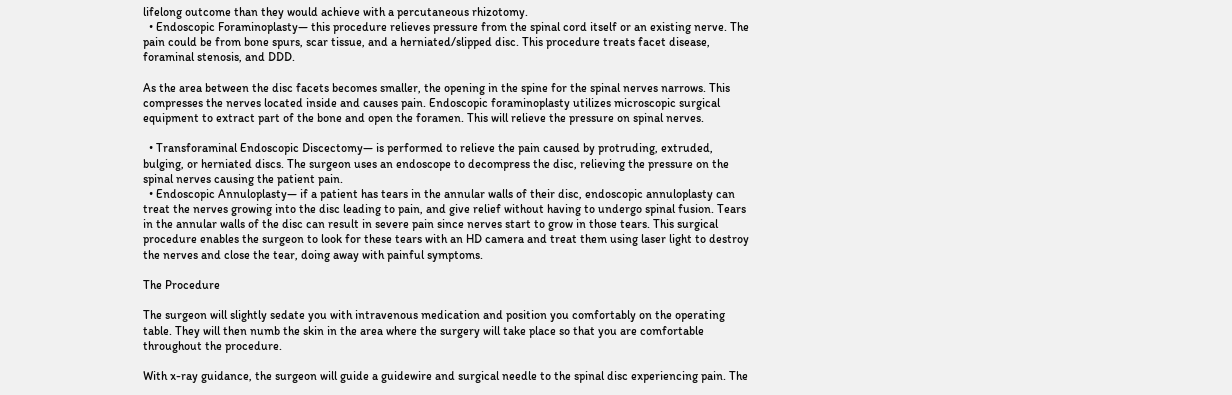lifelong outcome than they would achieve with a percutaneous rhizotomy.
  • Endoscopic Foraminoplasty— this procedure relieves pressure from the spinal cord itself or an existing nerve. The pain could be from bone spurs, scar tissue, and a herniated/slipped disc. This procedure treats facet disease, foraminal stenosis, and DDD.

As the area between the disc facets becomes smaller, the opening in the spine for the spinal nerves narrows. This compresses the nerves located inside and causes pain. Endoscopic foraminoplasty utilizes microscopic surgical equipment to extract part of the bone and open the foramen. This will relieve the pressure on spinal nerves.

  • Transforaminal Endoscopic Discectomy— is performed to relieve the pain caused by protruding, extruded, bulging, or herniated discs. The surgeon uses an endoscope to decompress the disc, relieving the pressure on the spinal nerves causing the patient pain.
  • Endoscopic Annuloplasty— if a patient has tears in the annular walls of their disc, endoscopic annuloplasty can treat the nerves growing into the disc leading to pain, and give relief without having to undergo spinal fusion. Tears in the annular walls of the disc can result in severe pain since nerves start to grow in those tears. This surgical procedure enables the surgeon to look for these tears with an HD camera and treat them using laser light to destroy the nerves and close the tear, doing away with painful symptoms.

The Procedure

The surgeon will slightly sedate you with intravenous medication and position you comfortably on the operating table. They will then numb the skin in the area where the surgery will take place so that you are comfortable throughout the procedure.

With x-ray guidance, the surgeon will guide a guidewire and surgical needle to the spinal disc experiencing pain. The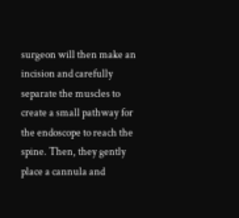surgeon will then make an incision and carefully separate the muscles to create a small pathway for the endoscope to reach the spine. Then, they gently place a cannula and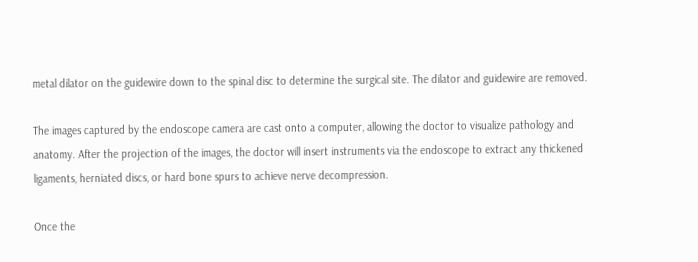metal dilator on the guidewire down to the spinal disc to determine the surgical site. The dilator and guidewire are removed.

The images captured by the endoscope camera are cast onto a computer, allowing the doctor to visualize pathology and anatomy. After the projection of the images, the doctor will insert instruments via the endoscope to extract any thickened ligaments, herniated discs, or hard bone spurs to achieve nerve decompression.

Once the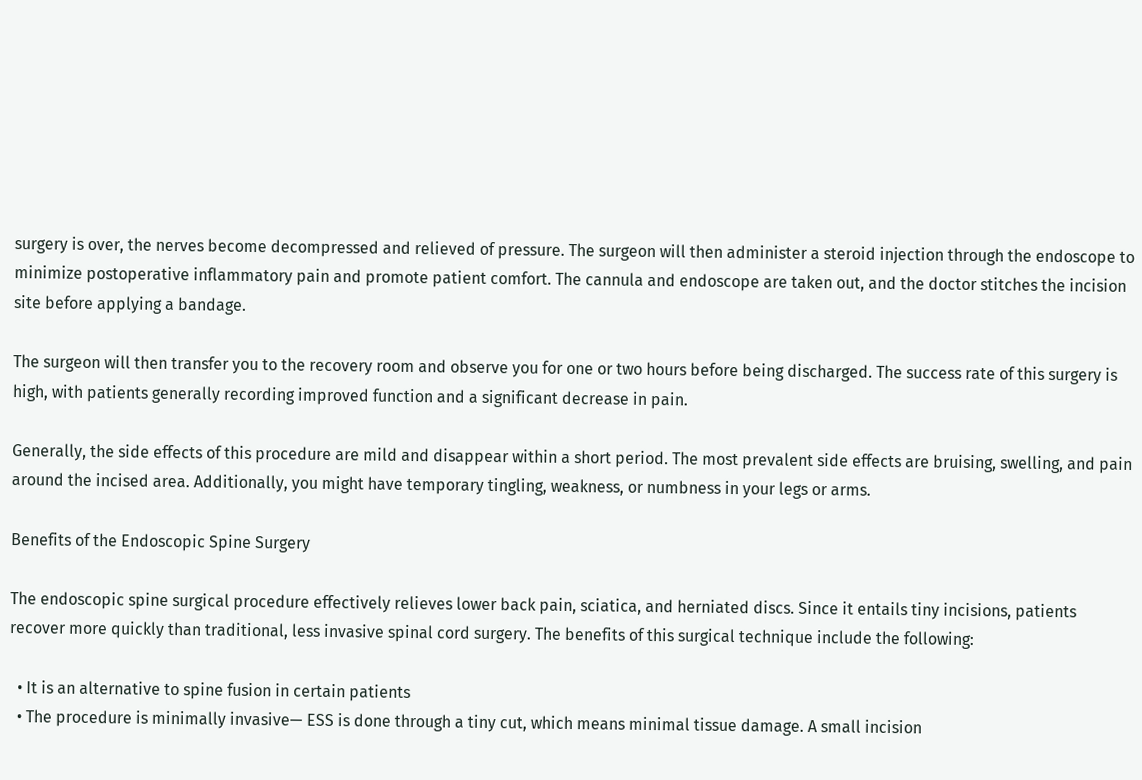surgery is over, the nerves become decompressed and relieved of pressure. The surgeon will then administer a steroid injection through the endoscope to minimize postoperative inflammatory pain and promote patient comfort. The cannula and endoscope are taken out, and the doctor stitches the incision site before applying a bandage.

The surgeon will then transfer you to the recovery room and observe you for one or two hours before being discharged. The success rate of this surgery is high, with patients generally recording improved function and a significant decrease in pain.

Generally, the side effects of this procedure are mild and disappear within a short period. The most prevalent side effects are bruising, swelling, and pain around the incised area. Additionally, you might have temporary tingling, weakness, or numbness in your legs or arms.

Benefits of the Endoscopic Spine Surgery

The endoscopic spine surgical procedure effectively relieves lower back pain, sciatica, and herniated discs. Since it entails tiny incisions, patients recover more quickly than traditional, less invasive spinal cord surgery. The benefits of this surgical technique include the following:

  • It is an alternative to spine fusion in certain patients
  • The procedure is minimally invasive— ESS is done through a tiny cut, which means minimal tissue damage. A small incision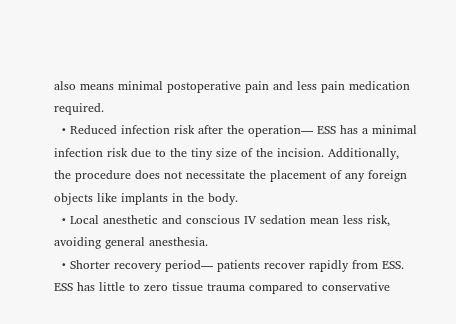also means minimal postoperative pain and less pain medication required.
  • Reduced infection risk after the operation— ESS has a minimal infection risk due to the tiny size of the incision. Additionally, the procedure does not necessitate the placement of any foreign objects like implants in the body.
  • Local anesthetic and conscious IV sedation mean less risk, avoiding general anesthesia.
  • Shorter recovery period— patients recover rapidly from ESS. ESS has little to zero tissue trauma compared to conservative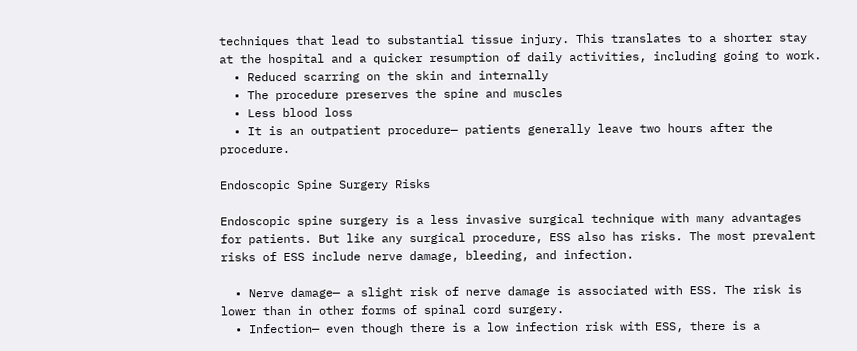techniques that lead to substantial tissue injury. This translates to a shorter stay at the hospital and a quicker resumption of daily activities, including going to work.
  • Reduced scarring on the skin and internally
  • The procedure preserves the spine and muscles
  • Less blood loss
  • It is an outpatient procedure— patients generally leave two hours after the procedure.

Endoscopic Spine Surgery Risks

Endoscopic spine surgery is a less invasive surgical technique with many advantages for patients. But like any surgical procedure, ESS also has risks. The most prevalent risks of ESS include nerve damage, bleeding, and infection.

  • Nerve damage— a slight risk of nerve damage is associated with ESS. The risk is lower than in other forms of spinal cord surgery.
  • Infection— even though there is a low infection risk with ESS, there is a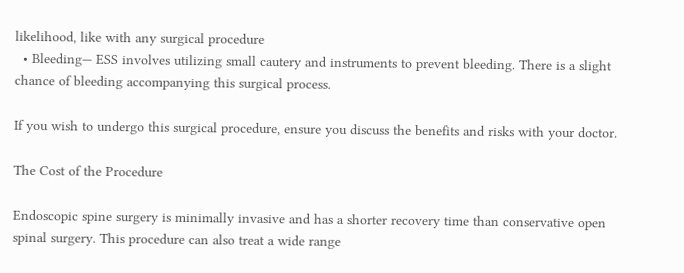likelihood, like with any surgical procedure
  • Bleeding— ESS involves utilizing small cautery and instruments to prevent bleeding. There is a slight chance of bleeding accompanying this surgical process.

If you wish to undergo this surgical procedure, ensure you discuss the benefits and risks with your doctor.

The Cost of the Procedure

Endoscopic spine surgery is minimally invasive and has a shorter recovery time than conservative open spinal surgery. This procedure can also treat a wide range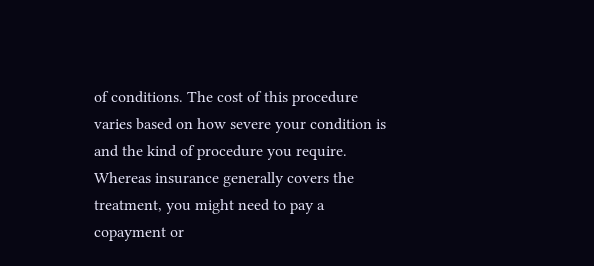of conditions. The cost of this procedure varies based on how severe your condition is and the kind of procedure you require. Whereas insurance generally covers the treatment, you might need to pay a copayment or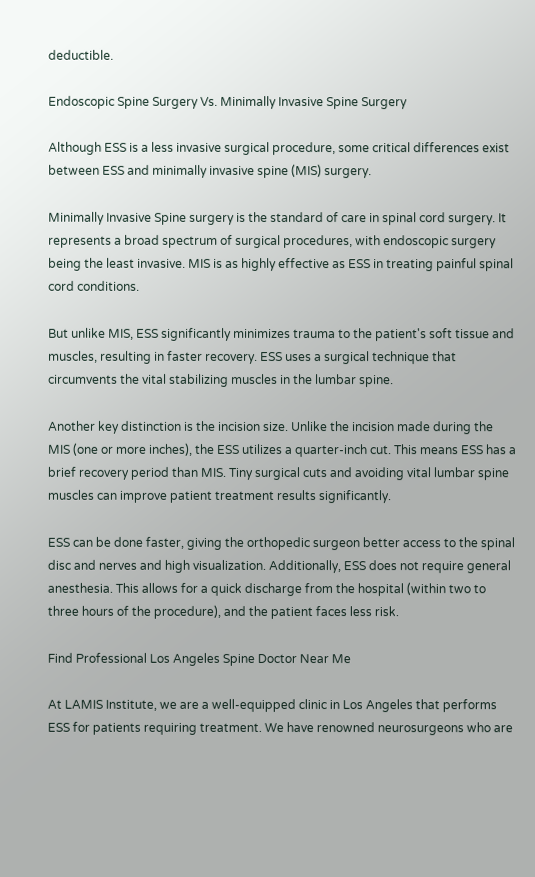deductible.

Endoscopic Spine Surgery Vs. Minimally Invasive Spine Surgery

Although ESS is a less invasive surgical procedure, some critical differences exist between ESS and minimally invasive spine (MIS) surgery.

Minimally Invasive Spine surgery is the standard of care in spinal cord surgery. It represents a broad spectrum of surgical procedures, with endoscopic surgery being the least invasive. MIS is as highly effective as ESS in treating painful spinal cord conditions.

But unlike MIS, ESS significantly minimizes trauma to the patient's soft tissue and muscles, resulting in faster recovery. ESS uses a surgical technique that circumvents the vital stabilizing muscles in the lumbar spine.

Another key distinction is the incision size. Unlike the incision made during the MIS (one or more inches), the ESS utilizes a quarter-inch cut. This means ESS has a brief recovery period than MIS. Tiny surgical cuts and avoiding vital lumbar spine muscles can improve patient treatment results significantly.

ESS can be done faster, giving the orthopedic surgeon better access to the spinal disc and nerves and high visualization. Additionally, ESS does not require general anesthesia. This allows for a quick discharge from the hospital (within two to three hours of the procedure), and the patient faces less risk.

Find Professional Los Angeles Spine Doctor Near Me

At LAMIS Institute, we are a well-equipped clinic in Los Angeles that performs ESS for patients requiring treatment. We have renowned neurosurgeons who are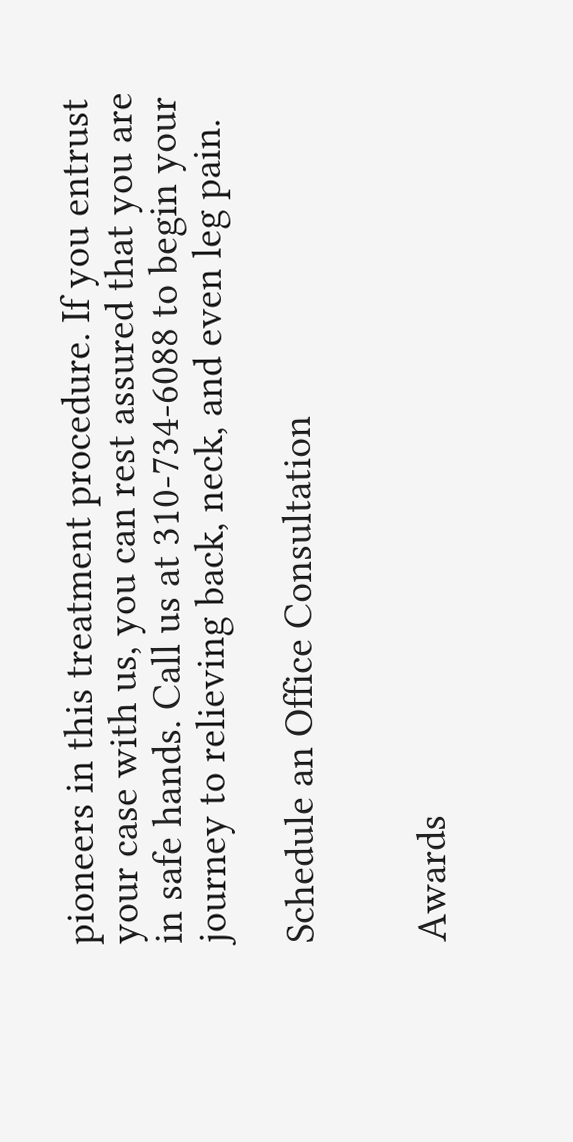pioneers in this treatment procedure. If you entrust your case with us, you can rest assured that you are in safe hands. Call us at 310-734-6088 to begin your journey to relieving back, neck, and even leg pain.

Schedule an Office Consultation


Awards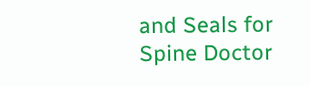and Seals for Spine Doctor